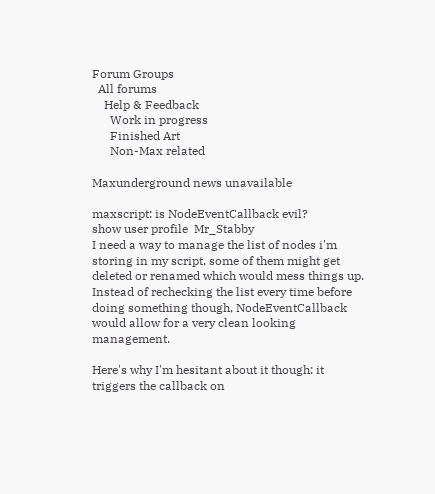Forum Groups
  All forums
    Help & Feedback
      Work in progress
      Finished Art
      Non-Max related

Maxunderground news unavailable

maxscript: is NodeEventCallback evil?
show user profile  Mr_Stabby
I need a way to manage the list of nodes i'm storing in my script, some of them might get deleted or renamed which would mess things up. Instead of rechecking the list every time before doing something though, NodeEventCallback would allow for a very clean looking management.

Here's why I'm hesitant about it though: it triggers the callback on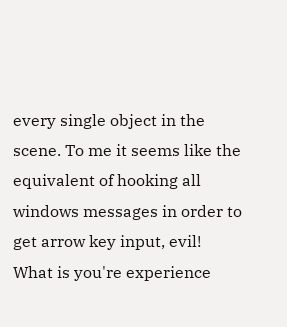every single object in the scene. To me it seems like the equivalent of hooking all windows messages in order to get arrow key input, evil! What is you're experience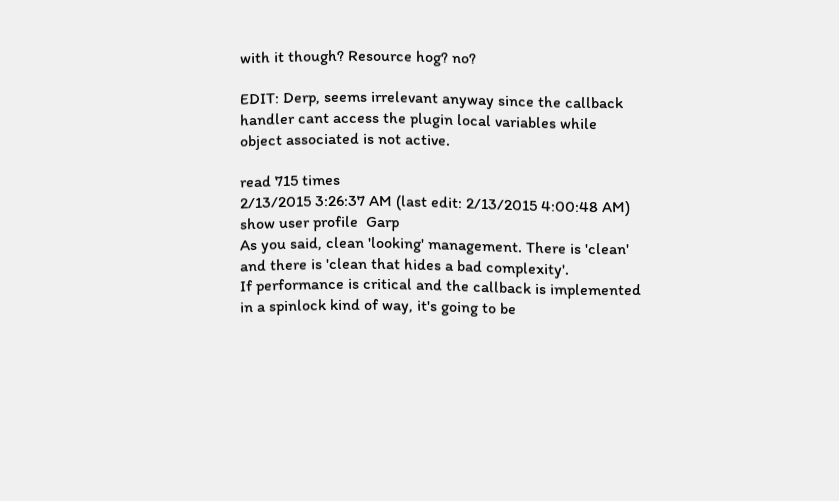with it though? Resource hog? no?

EDIT: Derp, seems irrelevant anyway since the callback handler cant access the plugin local variables while object associated is not active.

read 715 times
2/13/2015 3:26:37 AM (last edit: 2/13/2015 4:00:48 AM)
show user profile  Garp
As you said, clean 'looking' management. There is 'clean' and there is 'clean that hides a bad complexity'.
If performance is critical and the callback is implemented in a spinlock kind of way, it's going to be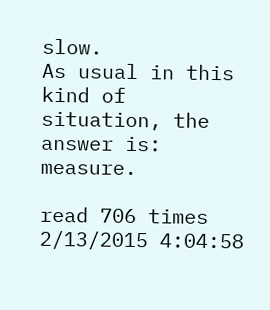slow.
As usual in this kind of situation, the answer is: measure.

read 706 times
2/13/2015 4:04:58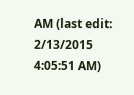AM (last edit: 2/13/2015 4:05:51 AM)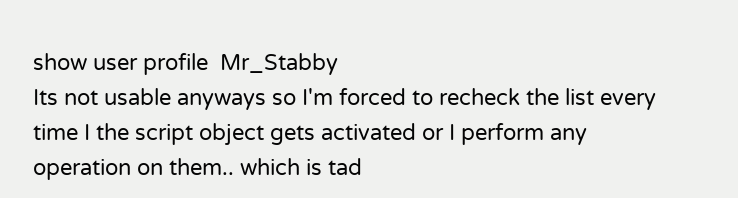show user profile  Mr_Stabby
Its not usable anyways so I'm forced to recheck the list every time I the script object gets activated or I perform any operation on them.. which is tad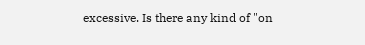excessive. Is there any kind of "on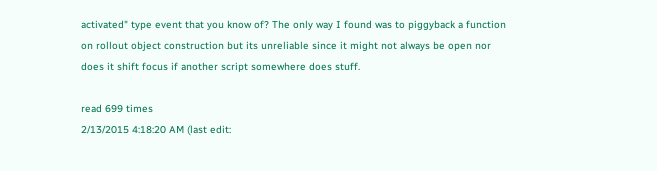activated" type event that you know of? The only way I found was to piggyback a function on rollout object construction but its unreliable since it might not always be open nor does it shift focus if another script somewhere does stuff.

read 699 times
2/13/2015 4:18:20 AM (last edit: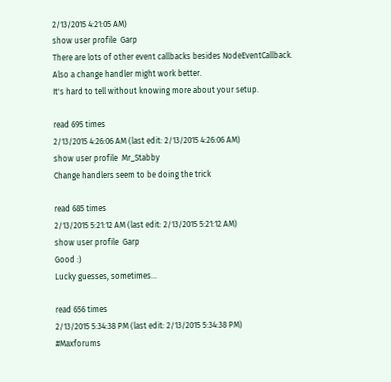2/13/2015 4:21:05 AM)
show user profile  Garp
There are lots of other event callbacks besides NodeEventCallback.
Also a change handler might work better.
It's hard to tell without knowing more about your setup.

read 695 times
2/13/2015 4:26:06 AM (last edit: 2/13/2015 4:26:06 AM)
show user profile  Mr_Stabby
Change handlers seem to be doing the trick

read 685 times
2/13/2015 5:21:12 AM (last edit: 2/13/2015 5:21:12 AM)
show user profile  Garp
Good :)
Lucky guesses, sometimes...

read 656 times
2/13/2015 5:34:38 PM (last edit: 2/13/2015 5:34:38 PM)
#Maxforums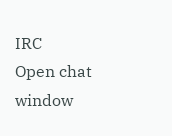IRC
Open chat window